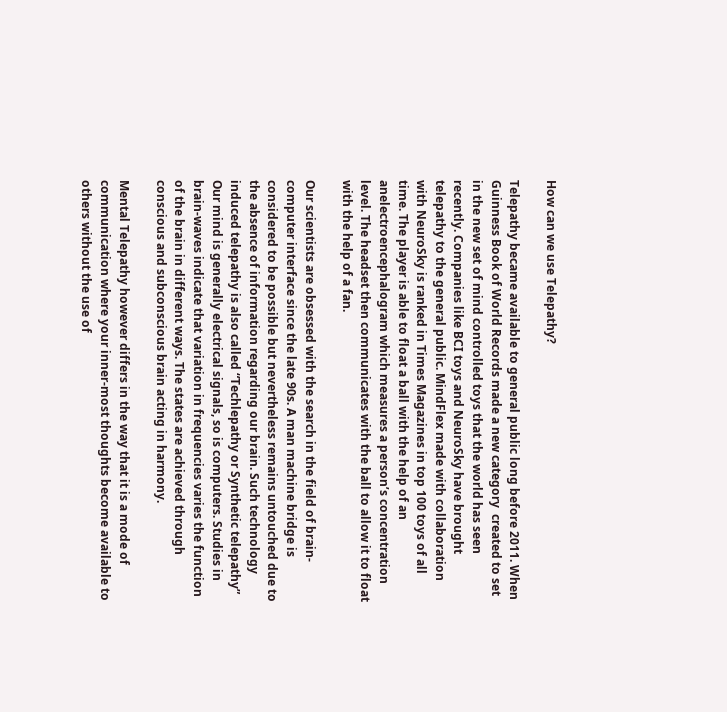How can we use Telepathy?

Telepathy became available to general public long before 2011. When Guinness Book of World Records made a new category  created to set in the new set of mind controlled toys that the world has seen recently. Companies like BCI toys and NeuroSky have brought telepathy to the general public. MindFlex made with collaboration with NeuroSky is ranked in Times Magazines in top 100 toys of all time. The player is able to float a ball with the help of an anelectroencephalogram which measures a person’s concentration level. The headset then communicates with the ball to allow it to float with the help of a fan.

Our scientists are obsessed with the search in the field of brain-computer interface since the late 90s. A man machine bridge is considered to be possible but nevertheless remains untouched due to the absence of information regarding our brain. Such technology induced telepathy is also called “Techlepathy or Synthetic telepathy” Our mind is generally electrical signals, so is computers. Studies in brain-waves indicate that variation in frequencies varies the function of the brain in different ways. The states are achieved through conscious and subconscious brain acting in harmony.

Mental Telepathy however differs in the way that it is a mode of communication where your inner-most thoughts become available to others without the use of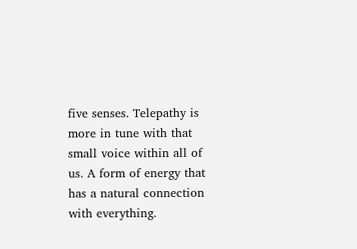five senses. Telepathy is more in tune with that small voice within all of us. A form of energy that has a natural connection with everything.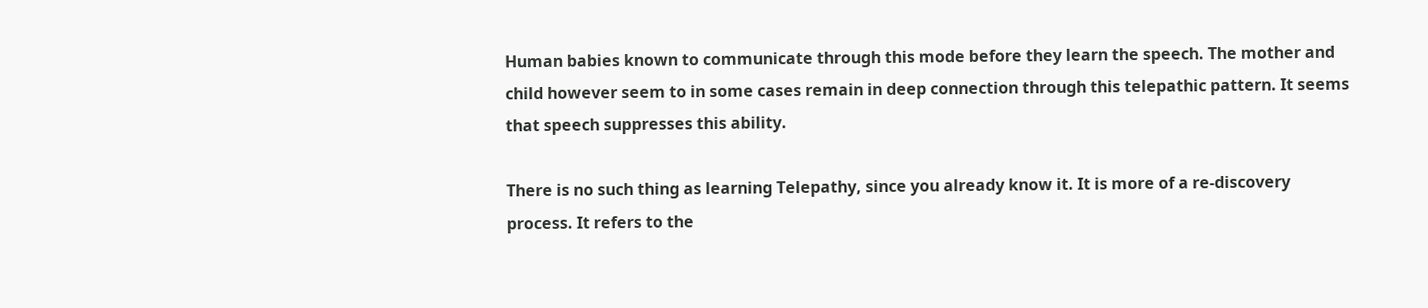Human babies known to communicate through this mode before they learn the speech. The mother and child however seem to in some cases remain in deep connection through this telepathic pattern. It seems that speech suppresses this ability.

There is no such thing as learning Telepathy, since you already know it. It is more of a re-discovery process. It refers to the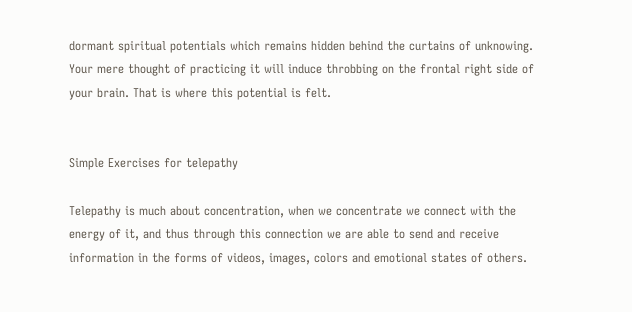dormant spiritual potentials which remains hidden behind the curtains of unknowing. Your mere thought of practicing it will induce throbbing on the frontal right side of your brain. That is where this potential is felt.


Simple Exercises for telepathy

Telepathy is much about concentration, when we concentrate we connect with the energy of it, and thus through this connection we are able to send and receive information in the forms of videos, images, colors and emotional states of others.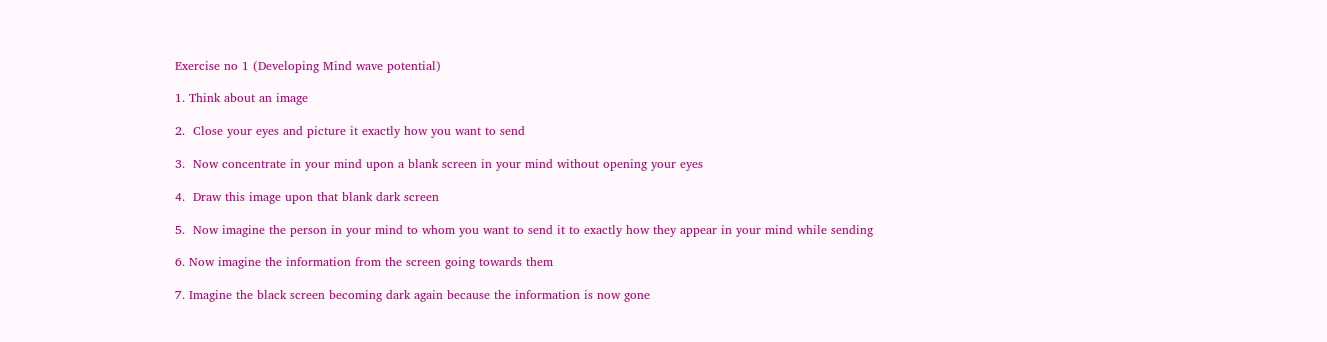Exercise no 1 (Developing Mind wave potential)

1. Think about an image

2.  Close your eyes and picture it exactly how you want to send

3.  Now concentrate in your mind upon a blank screen in your mind without opening your eyes

4.  Draw this image upon that blank dark screen

5.  Now imagine the person in your mind to whom you want to send it to exactly how they appear in your mind while sending

6. Now imagine the information from the screen going towards them

7. Imagine the black screen becoming dark again because the information is now gone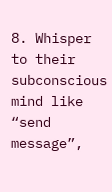8. Whisper to their subconscious mind like “send message”,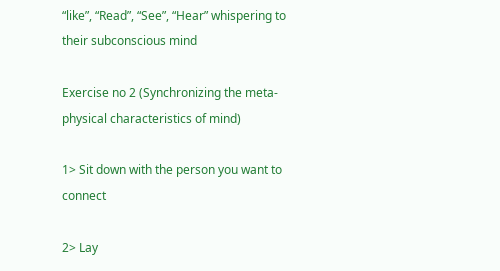“like”, “Read”, “See”, “Hear” whispering to their subconscious mind

Exercise no 2 (Synchronizing the meta-physical characteristics of mind)

1> Sit down with the person you want to connect

2> Lay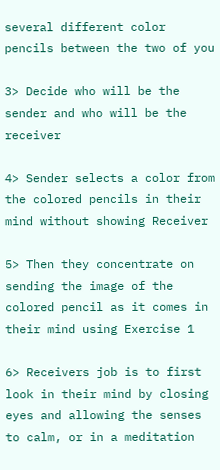several different color pencils between the two of you

3> Decide who will be the sender and who will be the receiver

4> Sender selects a color from the colored pencils in their mind without showing Receiver

5> Then they concentrate on sending the image of the colored pencil as it comes in their mind using Exercise 1

6> Receivers job is to first look in their mind by closing eyes and allowing the senses to calm, or in a meditation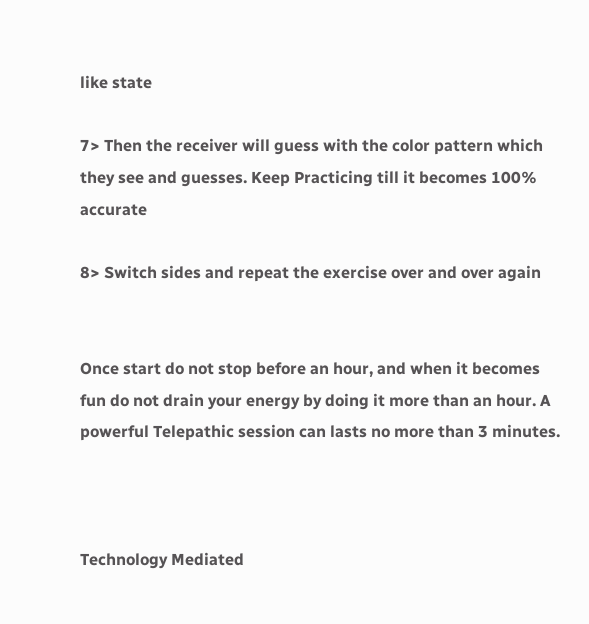like state

7> Then the receiver will guess with the color pattern which they see and guesses. Keep Practicing till it becomes 100% accurate

8> Switch sides and repeat the exercise over and over again


Once start do not stop before an hour, and when it becomes fun do not drain your energy by doing it more than an hour. A powerful Telepathic session can lasts no more than 3 minutes.



Technology Mediated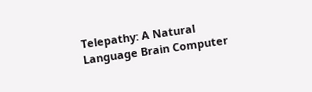Telepathy: A Natural Language Brain Computer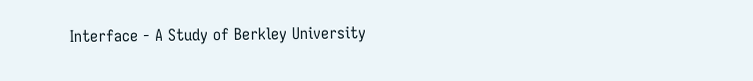Interface - A Study of Berkley University